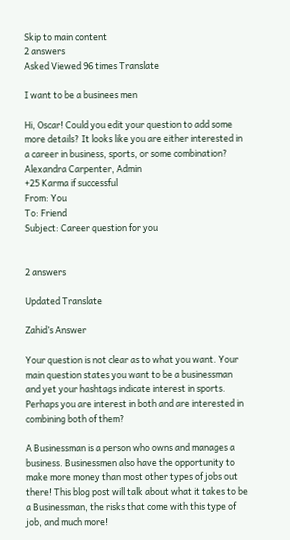Skip to main content
2 answers
Asked Viewed 96 times Translate

I want to be a businees men

Hi, Oscar! Could you edit your question to add some more details? It looks like you are either interested in a career in business, sports, or some combination? Alexandra Carpenter, Admin
+25 Karma if successful
From: You
To: Friend
Subject: Career question for you


2 answers

Updated Translate

Zahid’s Answer

Your question is not clear as to what you want. Your main question states you want to be a businessman and yet your hashtags indicate interest in sports. Perhaps you are interest in both and are interested in combining both of them?

A Businessman is a person who owns and manages a business. Businessmen also have the opportunity to make more money than most other types of jobs out there! This blog post will talk about what it takes to be a Businessman, the risks that come with this type of job, and much more!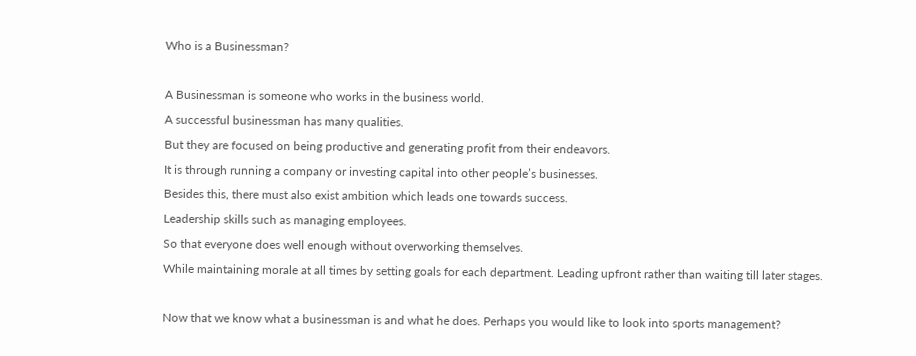Who is a Businessman?

A Businessman is someone who works in the business world.
A successful businessman has many qualities.
But they are focused on being productive and generating profit from their endeavors.
It is through running a company or investing capital into other people’s businesses.
Besides this, there must also exist ambition which leads one towards success.
Leadership skills such as managing employees.
So that everyone does well enough without overworking themselves.
While maintaining morale at all times by setting goals for each department. Leading upfront rather than waiting till later stages.

Now that we know what a businessman is and what he does. Perhaps you would like to look into sports management?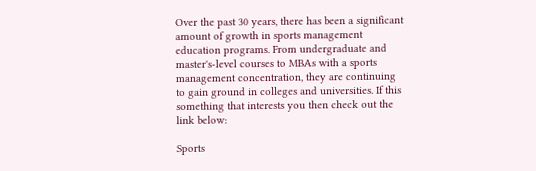Over the past 30 years, there has been a significant amount of growth in sports management education programs. From undergraduate and master's-level courses to MBAs with a sports management concentration, they are continuing to gain ground in colleges and universities. If this something that interests you then check out the link below:

Sports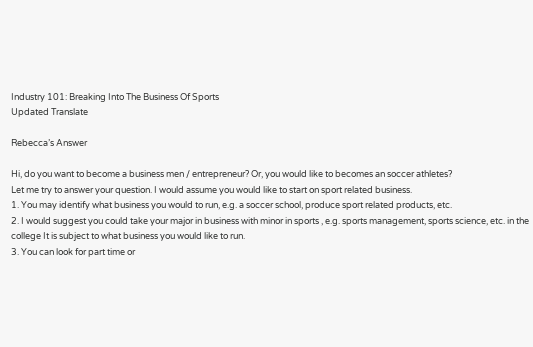Industry 101: Breaking Into The Business Of Sports
Updated Translate

Rebecca’s Answer

Hi, do you want to become a business men / entrepreneur? Or, you would like to becomes an soccer athletes?
Let me try to answer your question. I would assume you would like to start on sport related business.
1. You may identify what business you would to run, e.g. a soccer school, produce sport related products, etc.
2. I would suggest you could take your major in business with minor in sports , e.g. sports management, sports science, etc. in the college It is subject to what business you would like to run.
3. You can look for part time or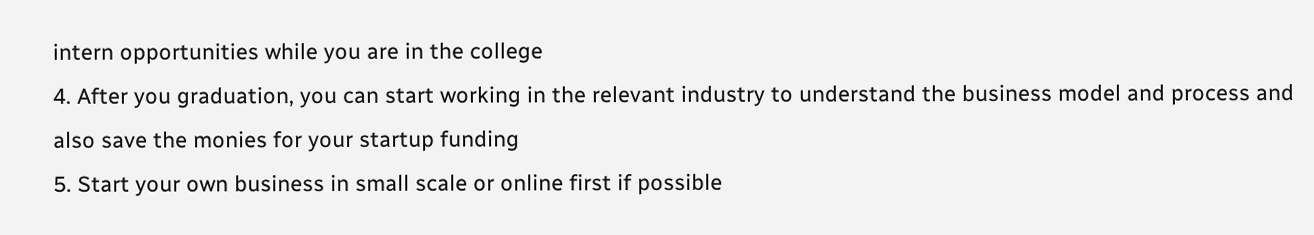intern opportunities while you are in the college
4. After you graduation, you can start working in the relevant industry to understand the business model and process and also save the monies for your startup funding
5. Start your own business in small scale or online first if possible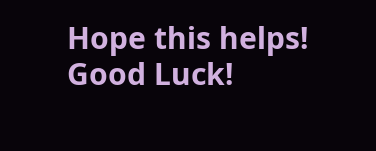Hope this helps! Good Luck!